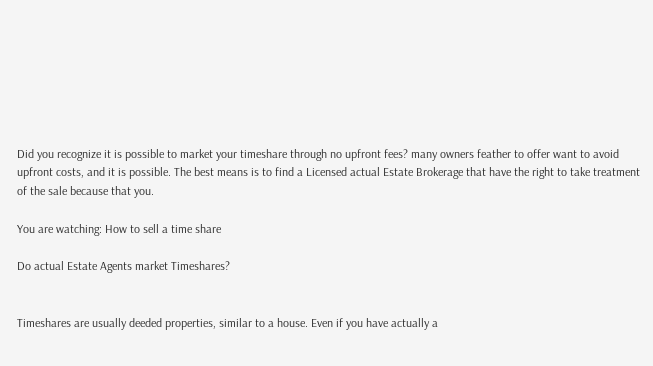Did you recognize it is possible to market your timeshare through no upfront fees? many owners feather to offer want to avoid upfront costs, and it is possible. The best means is to find a Licensed actual Estate Brokerage that have the right to take treatment of the sale because that you.

You are watching: How to sell a time share

Do actual Estate Agents market Timeshares?


Timeshares are usually deeded properties, similar to a house. Even if you have actually a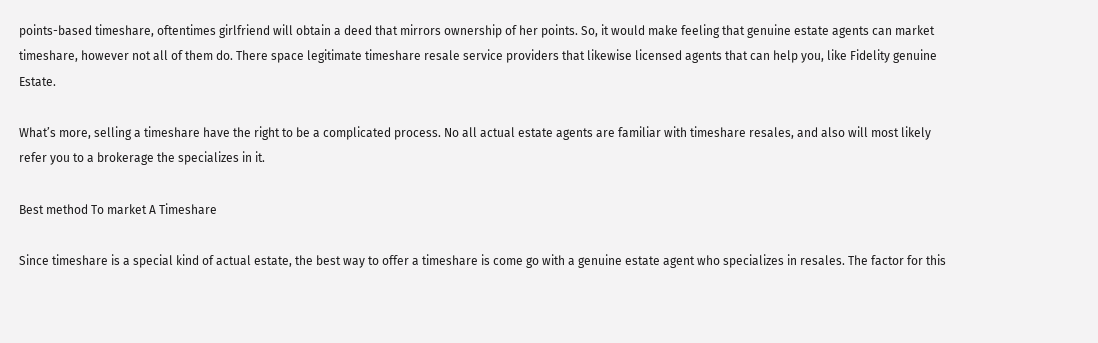points-based timeshare, oftentimes girlfriend will obtain a deed that mirrors ownership of her points. So, it would make feeling that genuine estate agents can market timeshare, however not all of them do. There space legitimate timeshare resale service providers that likewise licensed agents that can help you, like Fidelity genuine Estate.

What’s more, selling a timeshare have the right to be a complicated process. No all actual estate agents are familiar with timeshare resales, and also will most likely refer you to a brokerage the specializes in it.

Best method To market A Timeshare

Since timeshare is a special kind of actual estate, the best way to offer a timeshare is come go with a genuine estate agent who specializes in resales. The factor for this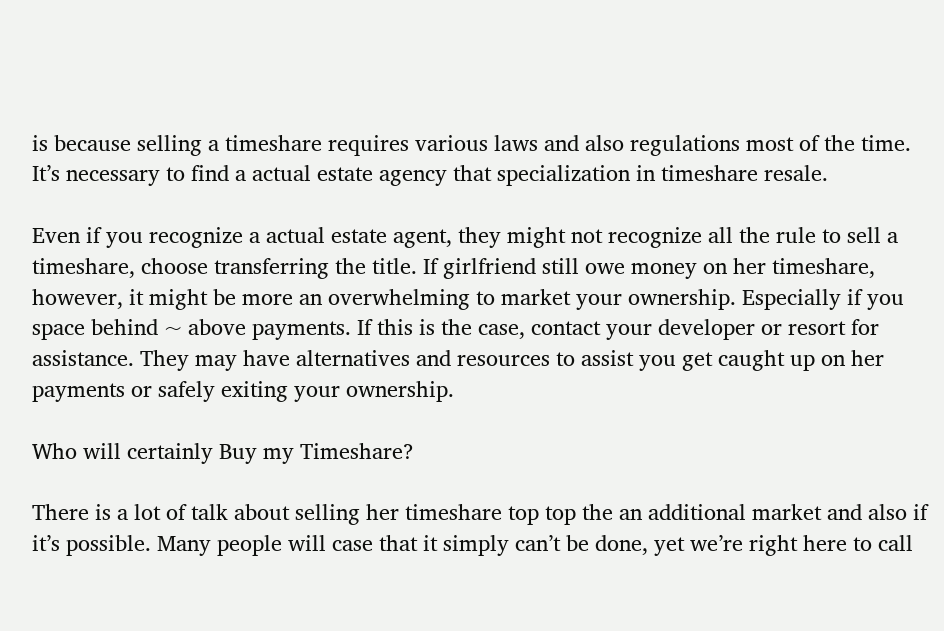is because selling a timeshare requires various laws and also regulations most of the time. It’s necessary to find a actual estate agency that specialization in timeshare resale.

Even if you recognize a actual estate agent, they might not recognize all the rule to sell a timeshare, choose transferring the title. If girlfriend still owe money on her timeshare, however, it might be more an overwhelming to market your ownership. Especially if you space behind ~ above payments. If this is the case, contact your developer or resort for assistance. They may have alternatives and resources to assist you get caught up on her payments or safely exiting your ownership.

Who will certainly Buy my Timeshare?

There is a lot of talk about selling her timeshare top top the an additional market and also if it’s possible. Many people will case that it simply can’t be done, yet we’re right here to call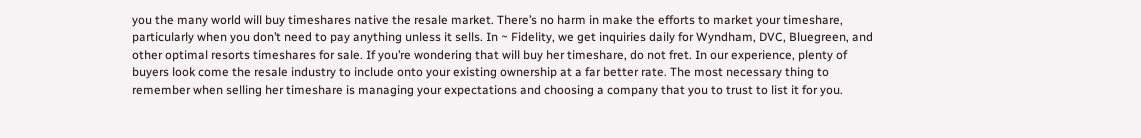you the many world will buy timeshares native the resale market. There’s no harm in make the efforts to market your timeshare, particularly when you don’t need to pay anything unless it sells. In ~ Fidelity, we get inquiries daily for Wyndham, DVC, Bluegreen, and other optimal resorts timeshares for sale. If you’re wondering that will buy her timeshare, do not fret. In our experience, plenty of buyers look come the resale industry to include onto your existing ownership at a far better rate. The most necessary thing to remember when selling her timeshare is managing your expectations and choosing a company that you to trust to list it for you.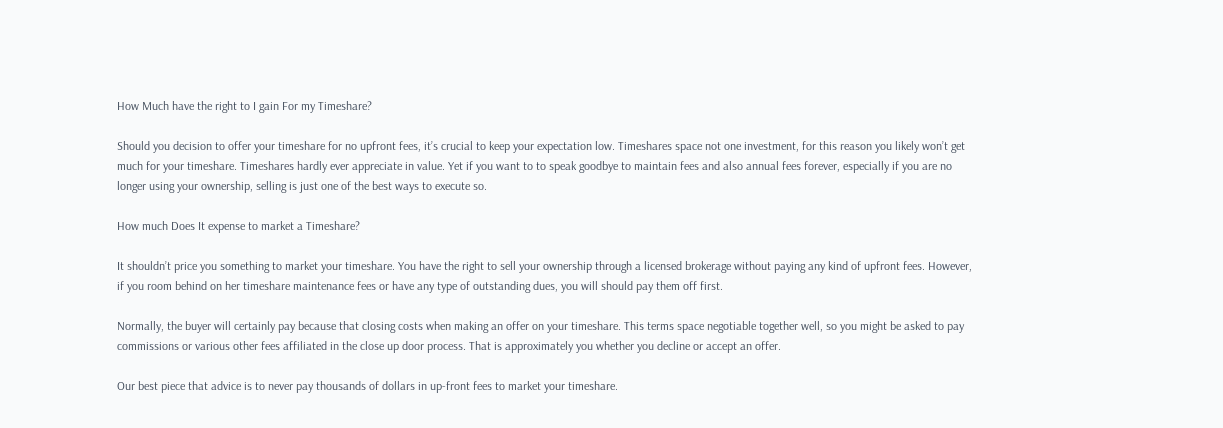How Much have the right to I gain For my Timeshare?

Should you decision to offer your timeshare for no upfront fees, it’s crucial to keep your expectation low. Timeshares space not one investment, for this reason you likely won’t get much for your timeshare. Timeshares hardly ever appreciate in value. Yet if you want to to speak goodbye to maintain fees and also annual fees forever, especially if you are no longer using your ownership, selling is just one of the best ways to execute so.

How much Does It expense to market a Timeshare?

It shouldn’t price you something to market your timeshare. You have the right to sell your ownership through a licensed brokerage without paying any kind of upfront fees. However, if you room behind on her timeshare maintenance fees or have any type of outstanding dues, you will should pay them off first.

Normally, the buyer will certainly pay because that closing costs when making an offer on your timeshare. This terms space negotiable together well, so you might be asked to pay commissions or various other fees affiliated in the close up door process. That is approximately you whether you decline or accept an offer.

Our best piece that advice is to never pay thousands of dollars in up-front fees to market your timeshare.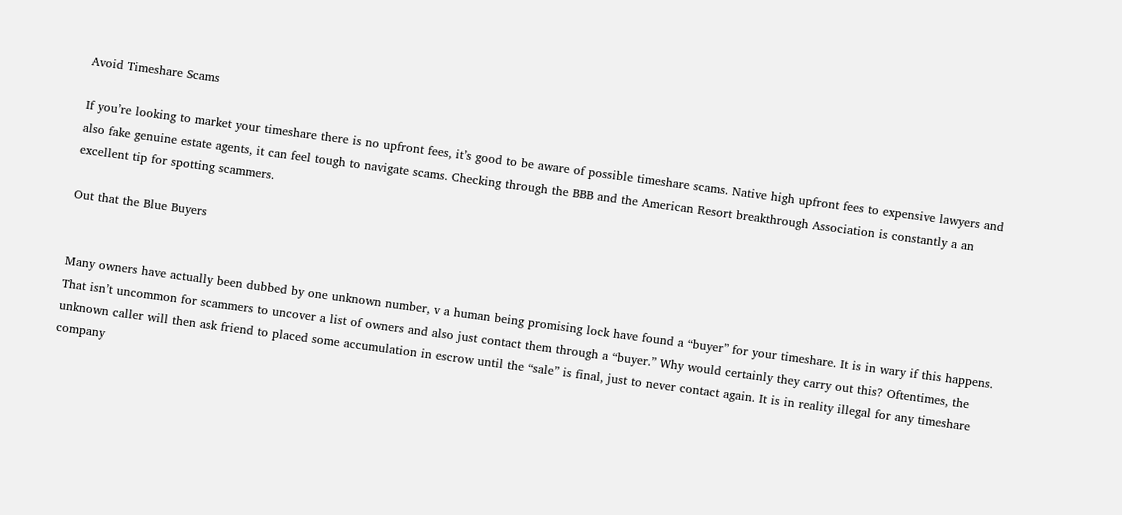Avoid Timeshare Scams

If you’re looking to market your timeshare there is no upfront fees, it’s good to be aware of possible timeshare scams. Native high upfront fees to expensive lawyers and also fake genuine estate agents, it can feel tough to navigate scams. Checking through the BBB and the American Resort breakthrough Association is constantly a an excellent tip for spotting scammers.

Out that the Blue Buyers


Many owners have actually been dubbed by one unknown number, v a human being promising lock have found a “buyer” for your timeshare. It is in wary if this happens. That isn’t uncommon for scammers to uncover a list of owners and also just contact them through a “buyer.” Why would certainly they carry out this? Oftentimes, the unknown caller will then ask friend to placed some accumulation in escrow until the “sale” is final, just to never contact again. It is in reality illegal for any timeshare company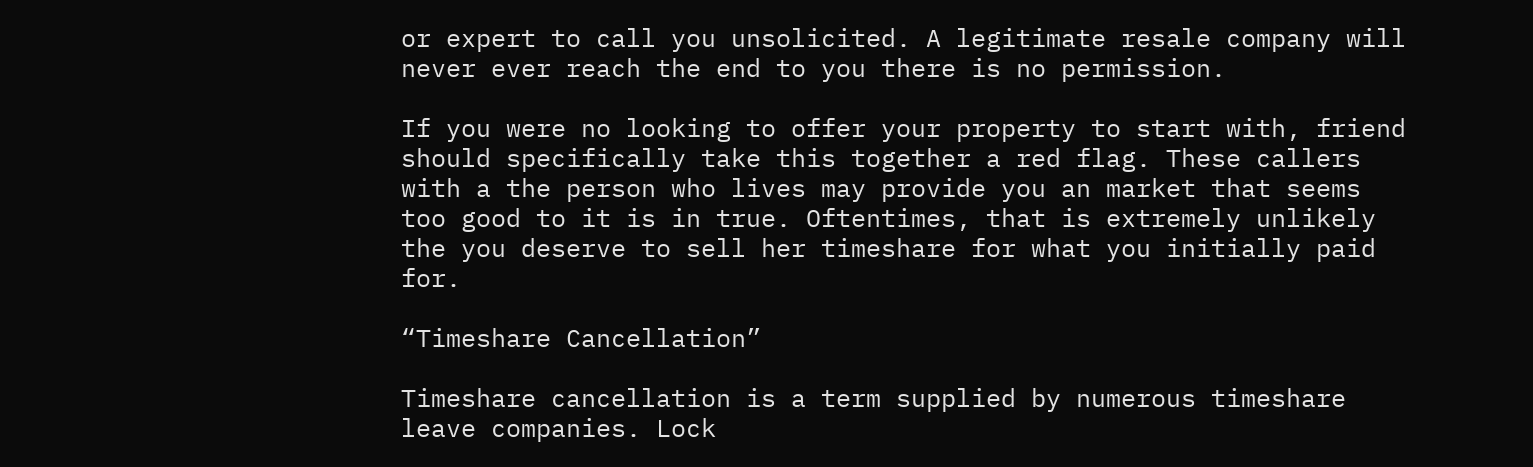or expert to call you unsolicited. A legitimate resale company will never ever reach the end to you there is no permission.

If you were no looking to offer your property to start with, friend should specifically take this together a red flag. These callers with a the person who lives may provide you an market that seems too good to it is in true. Oftentimes, that is extremely unlikely the you deserve to sell her timeshare for what you initially paid for.

“Timeshare Cancellation”

Timeshare cancellation is a term supplied by numerous timeshare leave companies. Lock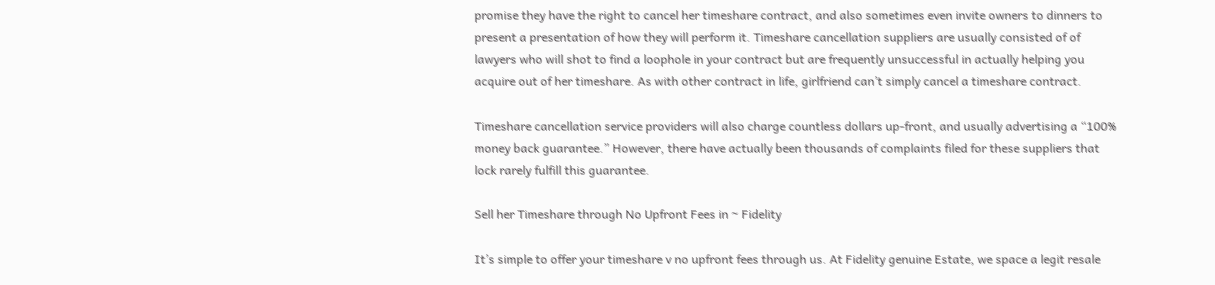promise they have the right to cancel her timeshare contract, and also sometimes even invite owners to dinners to present a presentation of how they will perform it. Timeshare cancellation suppliers are usually consisted of of lawyers who will shot to find a loophole in your contract but are frequently unsuccessful in actually helping you acquire out of her timeshare. As with other contract in life, girlfriend can’t simply cancel a timeshare contract.

Timeshare cancellation service providers will also charge countless dollars up-front, and usually advertising a “100% money back guarantee.” However, there have actually been thousands of complaints filed for these suppliers that lock rarely fulfill this guarantee.

Sell her Timeshare through No Upfront Fees in ~ Fidelity

It’s simple to offer your timeshare v no upfront fees through us. At Fidelity genuine Estate, we space a legit resale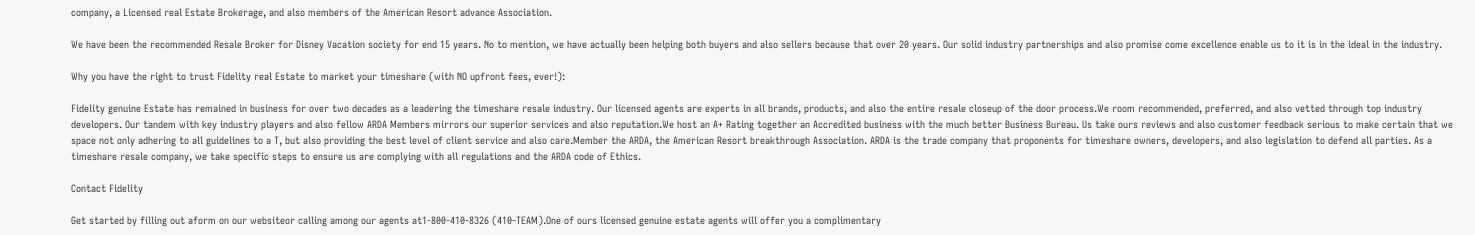company, a Licensed real Estate Brokerage, and also members of the American Resort advance Association.

We have been the recommended Resale Broker for Disney Vacation society for end 15 years. No to mention, we have actually been helping both buyers and also sellers because that over 20 years. Our solid industry partnerships and also promise come excellence enable us to it is in the ideal in the industry.

Why you have the right to trust Fidelity real Estate to market your timeshare (with NO upfront fees, ever!):

Fidelity genuine Estate has remained in business for over two decades as a leadering the timeshare resale industry. Our licensed agents are experts in all brands, products, and also the entire resale closeup of the door process.We room recommended, preferred, and also vetted through top industry developers. Our tandem with key industry players and also fellow ARDA Members mirrors our superior services and also reputation.We host an A+ Rating together an Accredited business with the much better Business Bureau. Us take ours reviews and also customer feedback serious to make certain that we space not only adhering to all guidelines to a T, but also providing the best level of client service and also care.Member the ARDA, the American Resort breakthrough Association. ARDA is the trade company that proponents for timeshare owners, developers, and also legislation to defend all parties. As a timeshare resale company, we take specific steps to ensure us are complying with all regulations and the ARDA code of Ethics.

Contact Fidelity

Get started by filling out aform on our websiteor calling among our agents at1-800-410-8326 (410-TEAM).One of ours licensed genuine estate agents will offer you a complimentary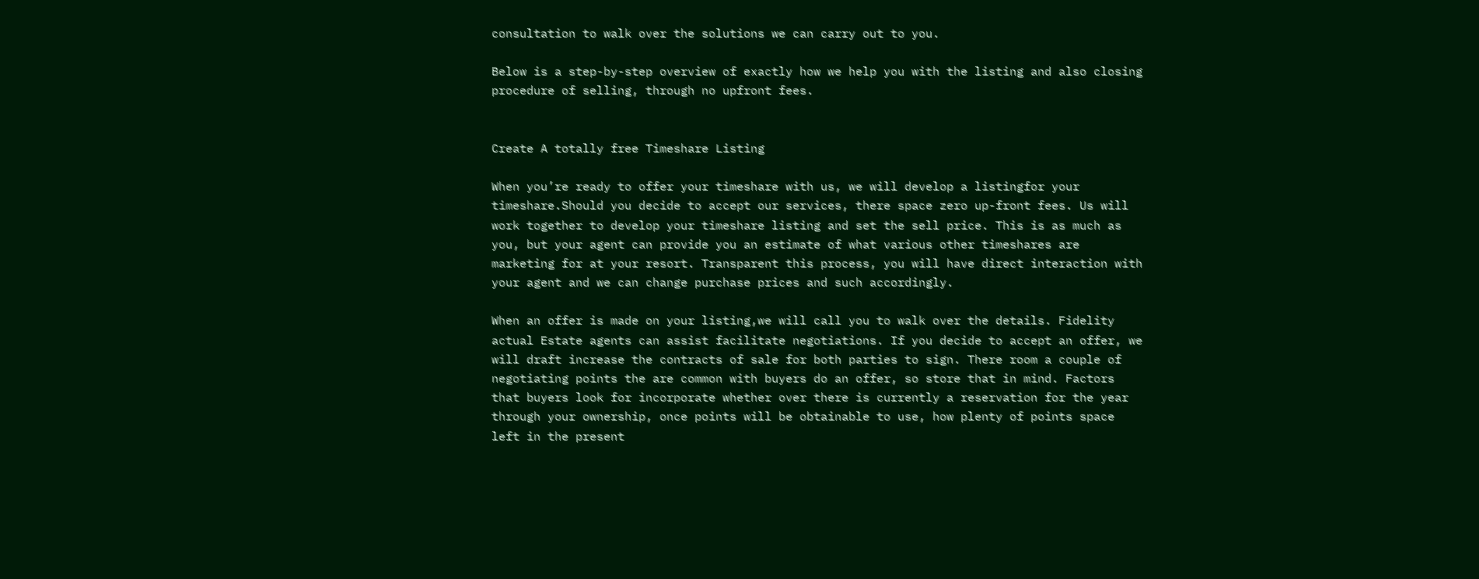consultation to walk over the solutions we can carry out to you.

Below is a step-by-step overview of exactly how we help you with the listing and also closing procedure of selling, through no upfront fees.


Create A totally free Timeshare Listing

When you’re ready to offer your timeshare with us, we will develop a listingfor your timeshare.Should you decide to accept our services, there space zero up-front fees. Us will work together to develop your timeshare listing and set the sell price. This is as much as you, but your agent can provide you an estimate of what various other timeshares are marketing for at your resort. Transparent this process, you will have direct interaction with your agent and we can change purchase prices and such accordingly.

When an offer is made on your listing,we will call you to walk over the details. Fidelity actual Estate agents can assist facilitate negotiations. If you decide to accept an offer, we will draft increase the contracts of sale for both parties to sign. There room a couple of negotiating points the are common with buyers do an offer, so store that in mind. Factors that buyers look for incorporate whether over there is currently a reservation for the year through your ownership, once points will be obtainable to use, how plenty of points space left in the present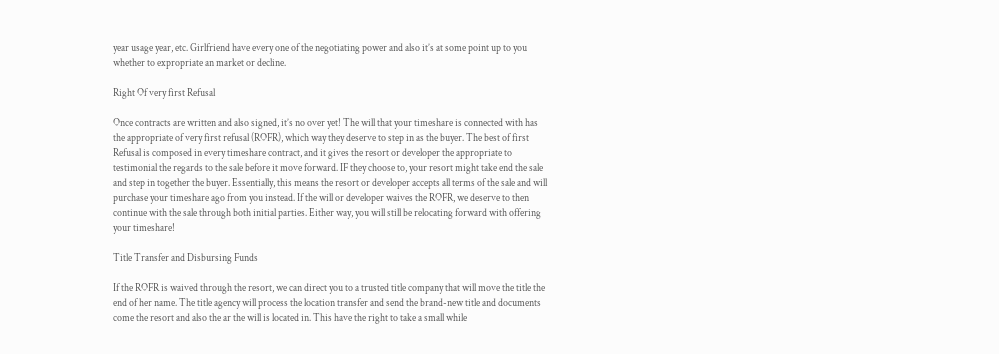year usage year, etc. Girlfriend have every one of the negotiating power and also it’s at some point up to you whether to expropriate an market or decline.

Right Of very first Refusal

Once contracts are written and also signed, it’s no over yet! The will that your timeshare is connected with has the appropriate of very first refusal (ROFR), which way they deserve to step in as the buyer. The best of first Refusal is composed in every timeshare contract, and it gives the resort or developer the appropriate to testimonial the regards to the sale before it move forward. IF they choose to, your resort might take end the sale and step in together the buyer. Essentially, this means the resort or developer accepts all terms of the sale and will purchase your timeshare ago from you instead. If the will or developer waives the ROFR, we deserve to then continue with the sale through both initial parties. Either way, you will still be relocating forward with offering your timeshare!

Title Transfer and Disbursing Funds

If the ROFR is waived through the resort, we can direct you to a trusted title company that will move the title the end of her name. The title agency will process the location transfer and send the brand-new title and documents come the resort and also the ar the will is located in. This have the right to take a small while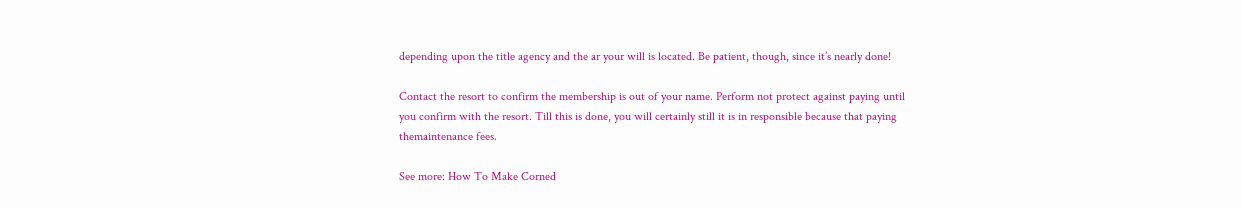depending upon the title agency and the ar your will is located. Be patient, though, since it’s nearly done!

Contact the resort to confirm the membership is out of your name. Perform not protect against paying until you confirm with the resort. Till this is done, you will certainly still it is in responsible because that paying themaintenance fees.

See more: How To Make Corned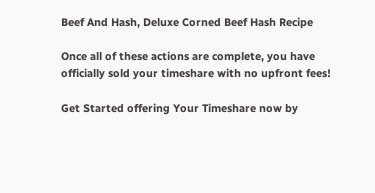Beef And Hash, Deluxe Corned Beef Hash Recipe

Once all of these actions are complete, you have officially sold your timeshare with no upfront fees!

Get Started offering Your Timeshare now by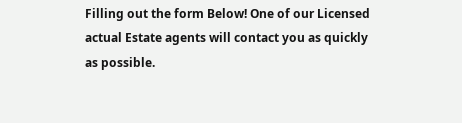Filling out the form Below! One of our Licensed actual Estate agents will contact you as quickly as possible.